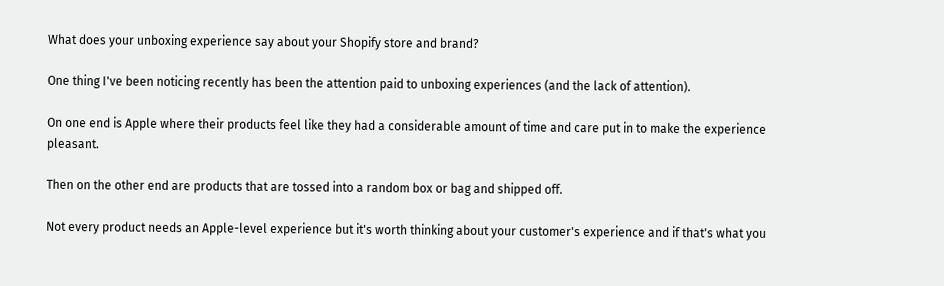What does your unboxing experience say about your Shopify store and brand?

One thing I've been noticing recently has been the attention paid to unboxing experiences (and the lack of attention).

On one end is Apple where their products feel like they had a considerable amount of time and care put in to make the experience pleasant.

Then on the other end are products that are tossed into a random box or bag and shipped off.

Not every product needs an Apple-level experience but it's worth thinking about your customer's experience and if that's what you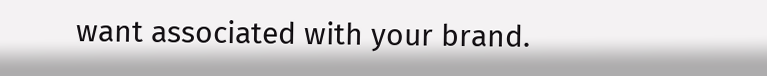want associated with your brand.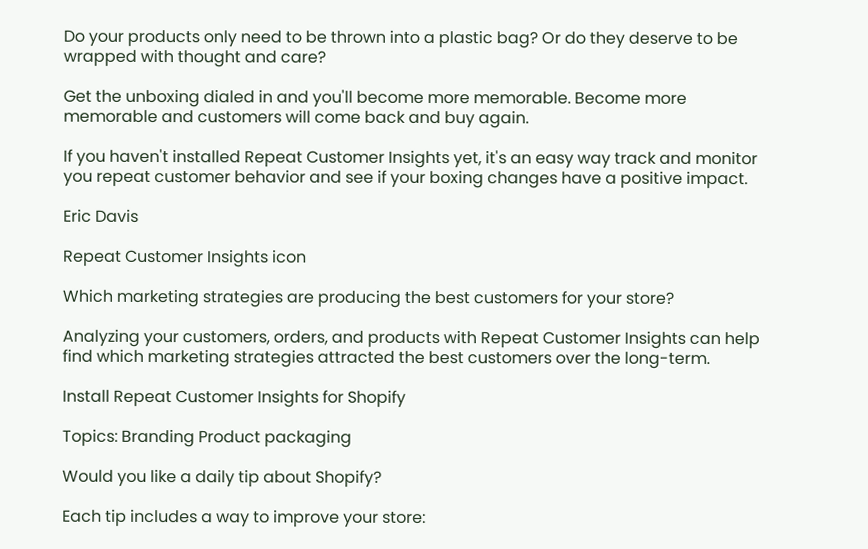Do your products only need to be thrown into a plastic bag? Or do they deserve to be wrapped with thought and care?

Get the unboxing dialed in and you'll become more memorable. Become more memorable and customers will come back and buy again.

If you haven't installed Repeat Customer Insights yet, it's an easy way track and monitor you repeat customer behavior and see if your boxing changes have a positive impact.

Eric Davis

Repeat Customer Insights icon

Which marketing strategies are producing the best customers for your store?

Analyzing your customers, orders, and products with Repeat Customer Insights can help find which marketing strategies attracted the best customers over the long-term.

Install Repeat Customer Insights for Shopify

Topics: Branding Product packaging

Would you like a daily tip about Shopify?

Each tip includes a way to improve your store: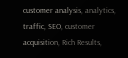customer analysis, analytics, traffic, SEO, customer acquisition, Rich Results,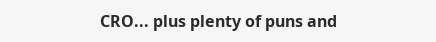CRO... plus plenty of puns and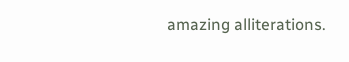amazing alliterations.